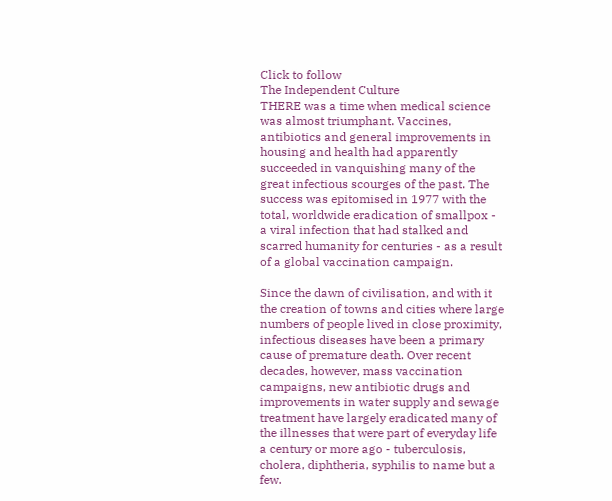Click to follow
The Independent Culture
THERE was a time when medical science was almost triumphant. Vaccines, antibiotics and general improvements in housing and health had apparently succeeded in vanquishing many of the great infectious scourges of the past. The success was epitomised in 1977 with the total, worldwide eradication of smallpox - a viral infection that had stalked and scarred humanity for centuries - as a result of a global vaccination campaign.

Since the dawn of civilisation, and with it the creation of towns and cities where large numbers of people lived in close proximity, infectious diseases have been a primary cause of premature death. Over recent decades, however, mass vaccination campaigns, new antibiotic drugs and improvements in water supply and sewage treatment have largely eradicated many of the illnesses that were part of everyday life a century or more ago - tuberculosis, cholera, diphtheria, syphilis to name but a few.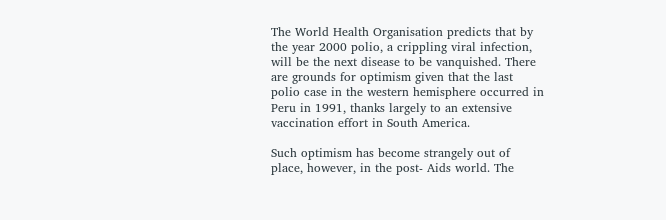The World Health Organisation predicts that by the year 2000 polio, a crippling viral infection, will be the next disease to be vanquished. There are grounds for optimism given that the last polio case in the western hemisphere occurred in Peru in 1991, thanks largely to an extensive vaccination effort in South America.

Such optimism has become strangely out of place, however, in the post- Aids world. The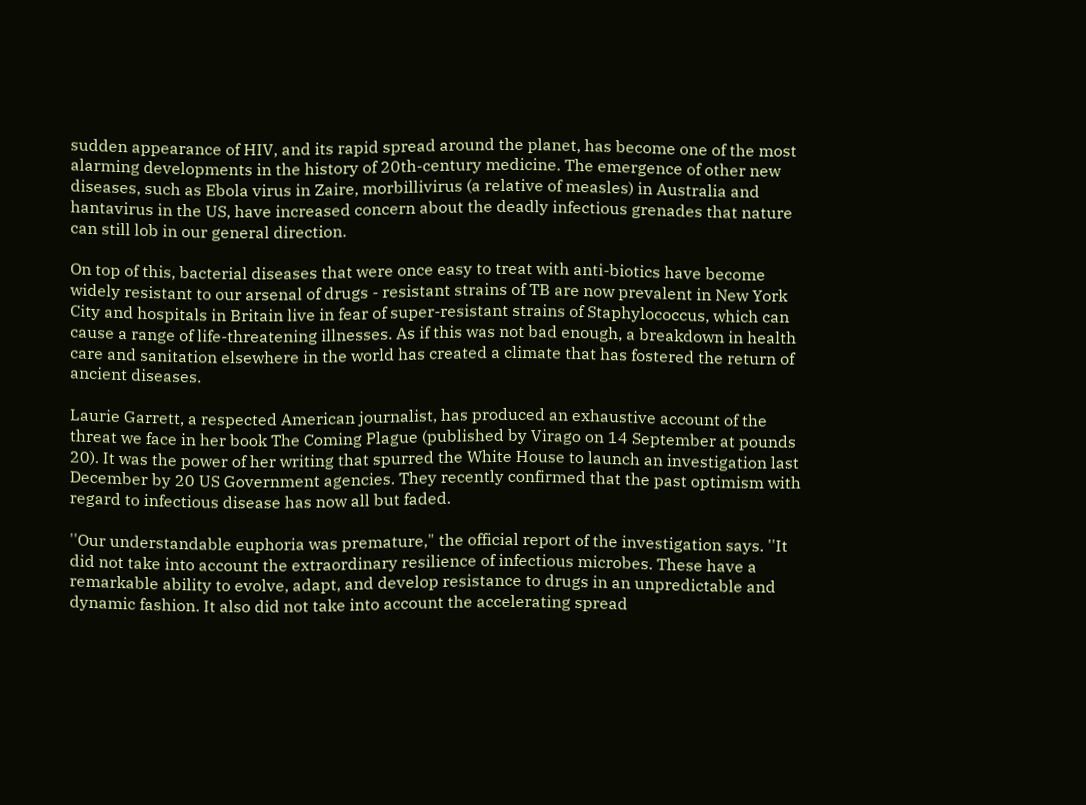sudden appearance of HIV, and its rapid spread around the planet, has become one of the most alarming developments in the history of 20th-century medicine. The emergence of other new diseases, such as Ebola virus in Zaire, morbillivirus (a relative of measles) in Australia and hantavirus in the US, have increased concern about the deadly infectious grenades that nature can still lob in our general direction.

On top of this, bacterial diseases that were once easy to treat with anti-biotics have become widely resistant to our arsenal of drugs - resistant strains of TB are now prevalent in New York City and hospitals in Britain live in fear of super-resistant strains of Staphylococcus, which can cause a range of life-threatening illnesses. As if this was not bad enough, a breakdown in health care and sanitation elsewhere in the world has created a climate that has fostered the return of ancient diseases.

Laurie Garrett, a respected American journalist, has produced an exhaustive account of the threat we face in her book The Coming Plague (published by Virago on 14 September at pounds 20). It was the power of her writing that spurred the White House to launch an investigation last December by 20 US Government agencies. They recently confirmed that the past optimism with regard to infectious disease has now all but faded.

''Our understandable euphoria was premature," the official report of the investigation says. ''It did not take into account the extraordinary resilience of infectious microbes. These have a remarkable ability to evolve, adapt, and develop resistance to drugs in an unpredictable and dynamic fashion. It also did not take into account the accelerating spread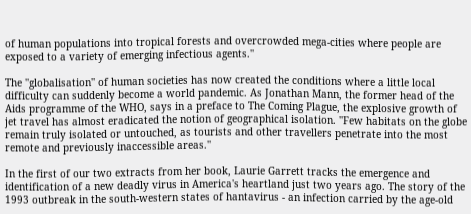of human populations into tropical forests and overcrowded mega-cities where people are exposed to a variety of emerging infectious agents.''

The ''globalisation'' of human societies has now created the conditions where a little local difficulty can suddenly become a world pandemic. As Jonathan Mann, the former head of the Aids programme of the WHO, says in a preface to The Coming Plague, the explosive growth of jet travel has almost eradicated the notion of geographical isolation. ''Few habitats on the globe remain truly isolated or untouched, as tourists and other travellers penetrate into the most remote and previously inaccessible areas.''

In the first of our two extracts from her book, Laurie Garrett tracks the emergence and identification of a new deadly virus in America's heartland just two years ago. The story of the 1993 outbreak in the south-western states of hantavirus - an infection carried by the age-old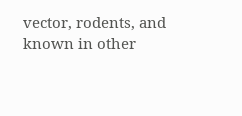vector, rodents, and known in other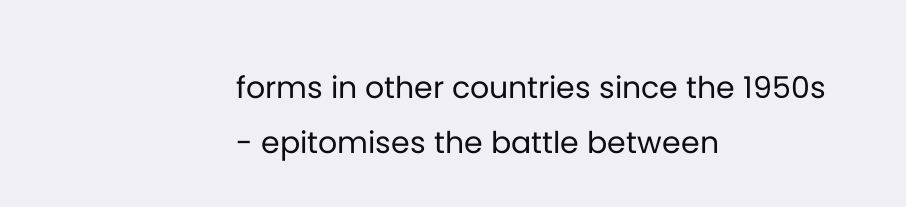forms in other countries since the 1950s - epitomises the battle between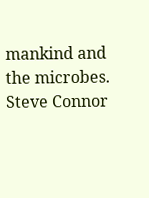mankind and the microbes. Steve Connor